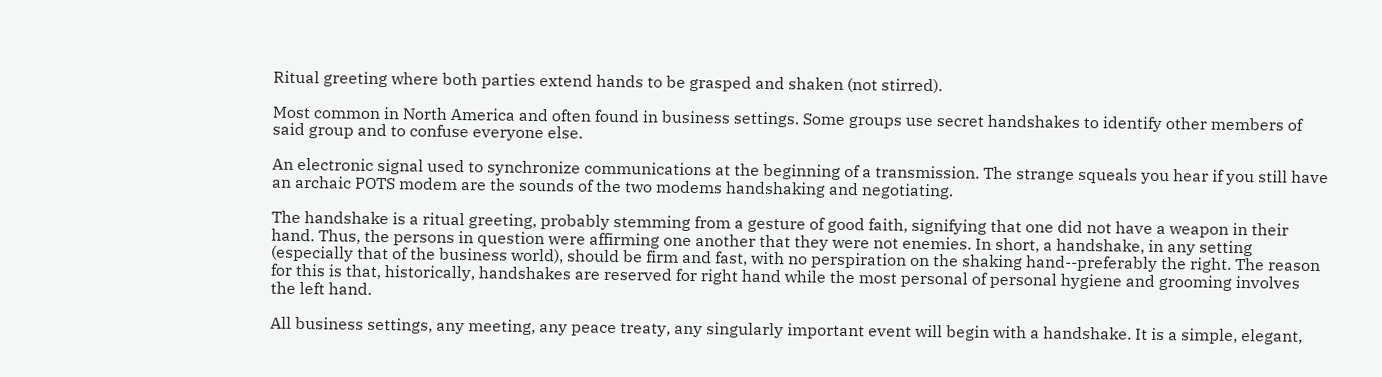Ritual greeting where both parties extend hands to be grasped and shaken (not stirred).

Most common in North America and often found in business settings. Some groups use secret handshakes to identify other members of said group and to confuse everyone else.

An electronic signal used to synchronize communications at the beginning of a transmission. The strange squeals you hear if you still have an archaic POTS modem are the sounds of the two modems handshaking and negotiating.

The handshake is a ritual greeting, probably stemming from a gesture of good faith, signifying that one did not have a weapon in their hand. Thus, the persons in question were affirming one another that they were not enemies. In short, a handshake, in any setting (especially that of the business world), should be firm and fast, with no perspiration on the shaking hand--preferably the right. The reason for this is that, historically, handshakes are reserved for right hand while the most personal of personal hygiene and grooming involves the left hand.

All business settings, any meeting, any peace treaty, any singularly important event will begin with a handshake. It is a simple, elegant,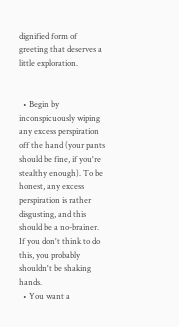dignified form of greeting that deserves a little exploration.


  • Begin by inconspicuously wiping any excess perspiration off the hand (your pants should be fine, if you're stealthy enough). To be honest, any excess perspiration is rather disgusting, and this should be a no-brainer. If you don't think to do this, you probably shouldn't be shaking hands.
  • You want a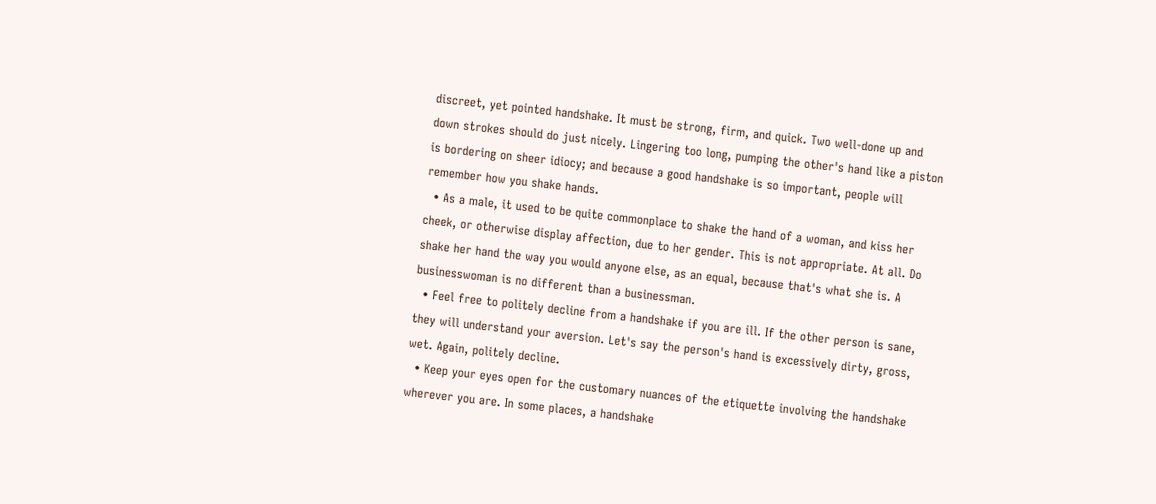discreet, yet pointed handshake. It must be strong, firm, and quick. Two well-done up and down strokes should do just nicely. Lingering too long, pumping the other's hand like a piston is bordering on sheer idiocy; and because a good handshake is so important, people will remember how you shake hands.
  • As a male, it used to be quite commonplace to shake the hand of a woman, and kiss her cheek, or otherwise display affection, due to her gender. This is not appropriate. At all. Do shake her hand the way you would anyone else, as an equal, because that's what she is. A businesswoman is no different than a businessman.
  • Feel free to politely decline from a handshake if you are ill. If the other person is sane, they will understand your aversion. Let's say the person's hand is excessively dirty, gross, wet. Again, politely decline.
  • Keep your eyes open for the customary nuances of the etiquette involving the handshake wherever you are. In some places, a handshake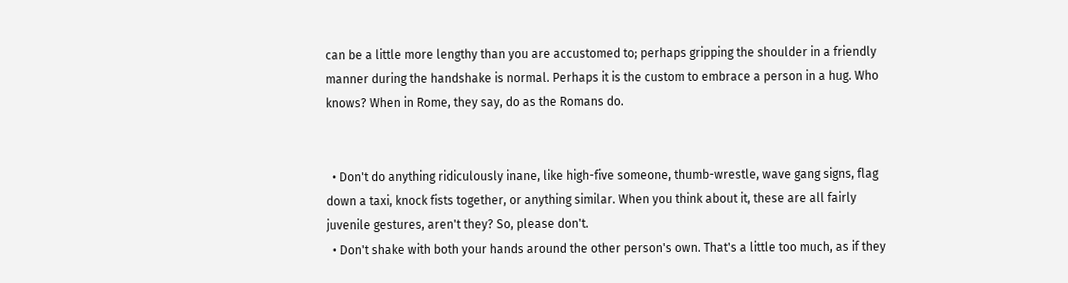can be a little more lengthy than you are accustomed to; perhaps gripping the shoulder in a friendly manner during the handshake is normal. Perhaps it is the custom to embrace a person in a hug. Who knows? When in Rome, they say, do as the Romans do.


  • Don't do anything ridiculously inane, like high-five someone, thumb-wrestle, wave gang signs, flag down a taxi, knock fists together, or anything similar. When you think about it, these are all fairly juvenile gestures, aren't they? So, please don't.
  • Don't shake with both your hands around the other person's own. That's a little too much, as if they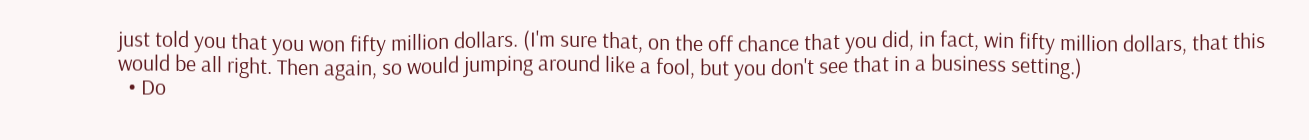just told you that you won fifty million dollars. (I'm sure that, on the off chance that you did, in fact, win fifty million dollars, that this would be all right. Then again, so would jumping around like a fool, but you don't see that in a business setting.)
  • Do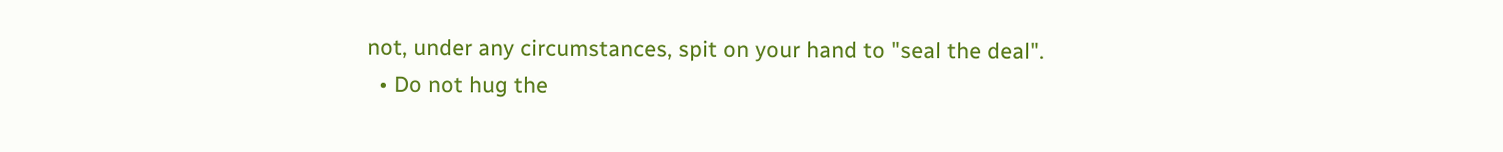not, under any circumstances, spit on your hand to "seal the deal".
  • Do not hug the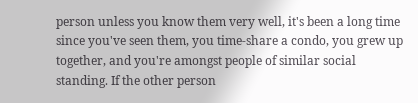person unless you know them very well, it's been a long time since you've seen them, you time-share a condo, you grew up together, and you're amongst people of similar social standing. If the other person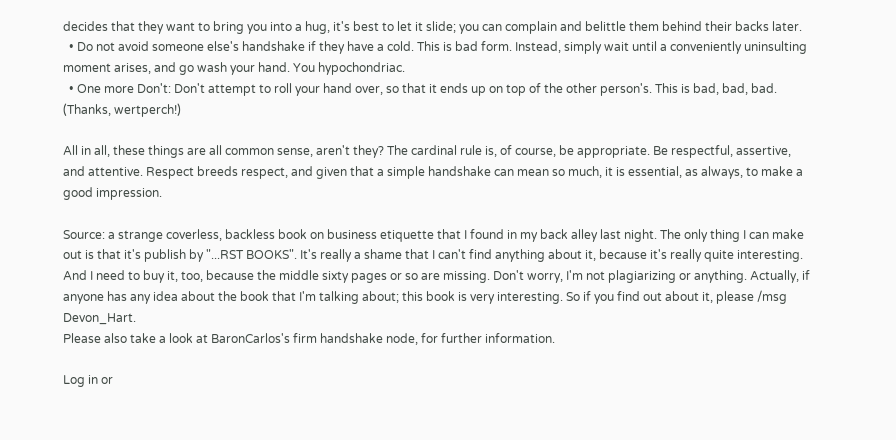decides that they want to bring you into a hug, it's best to let it slide; you can complain and belittle them behind their backs later.
  • Do not avoid someone else's handshake if they have a cold. This is bad form. Instead, simply wait until a conveniently uninsulting moment arises, and go wash your hand. You hypochondriac.
  • One more Don't: Don't attempt to roll your hand over, so that it ends up on top of the other person's. This is bad, bad, bad. (Thanks, wertperch!)

All in all, these things are all common sense, aren't they? The cardinal rule is, of course, be appropriate. Be respectful, assertive, and attentive. Respect breeds respect, and given that a simple handshake can mean so much, it is essential, as always, to make a good impression.

Source: a strange coverless, backless book on business etiquette that I found in my back alley last night. The only thing I can make out is that it's publish by "...RST BOOKS". It's really a shame that I can't find anything about it, because it's really quite interesting. And I need to buy it, too, because the middle sixty pages or so are missing. Don't worry, I'm not plagiarizing or anything. Actually, if anyone has any idea about the book that I'm talking about; this book is very interesting. So if you find out about it, please /msg Devon_Hart.
Please also take a look at BaronCarlos's firm handshake node, for further information.

Log in or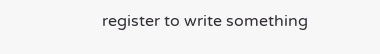register to write something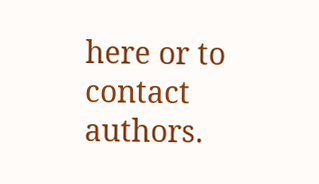here or to contact authors.